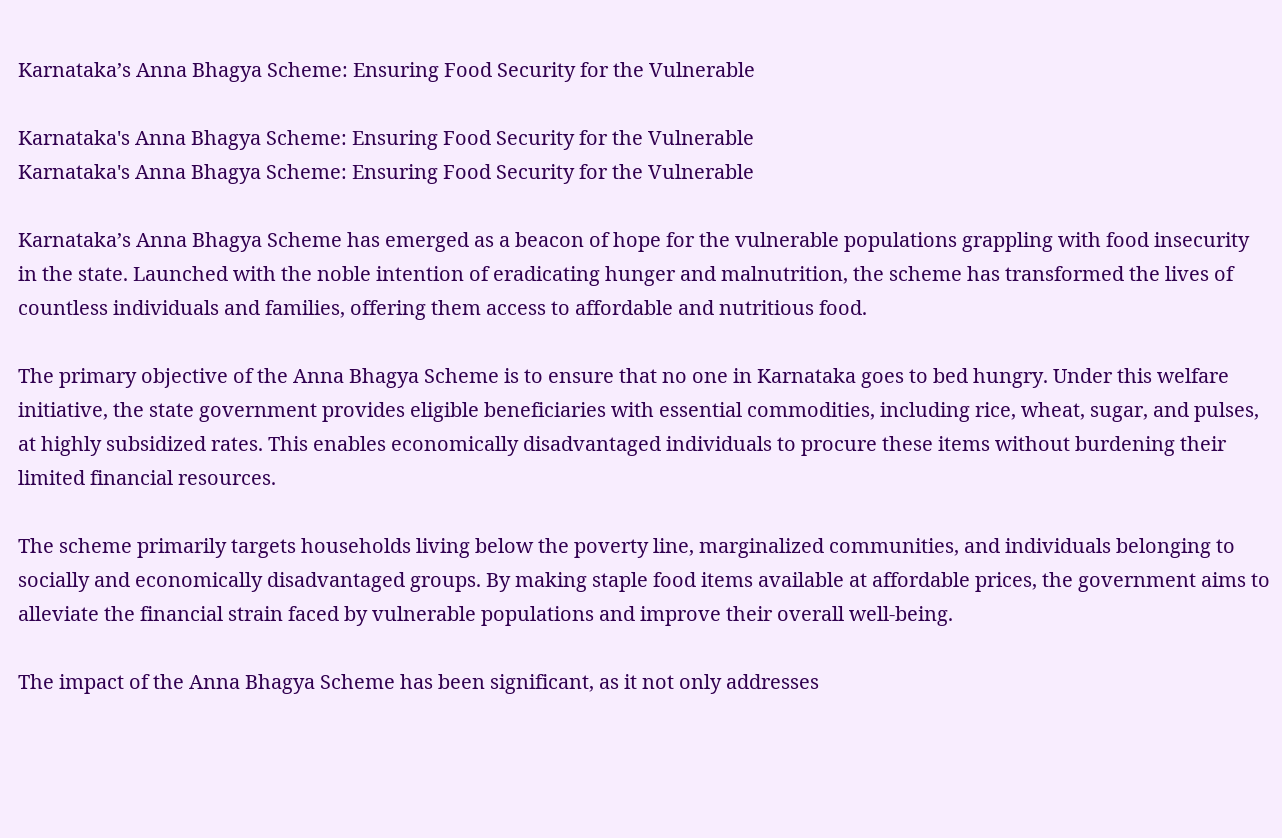Karnataka’s Anna Bhagya Scheme: Ensuring Food Security for the Vulnerable

Karnataka's Anna Bhagya Scheme: Ensuring Food Security for the Vulnerable
Karnataka's Anna Bhagya Scheme: Ensuring Food Security for the Vulnerable

Karnataka’s Anna Bhagya Scheme has emerged as a beacon of hope for the vulnerable populations grappling with food insecurity in the state. Launched with the noble intention of eradicating hunger and malnutrition, the scheme has transformed the lives of countless individuals and families, offering them access to affordable and nutritious food.

The primary objective of the Anna Bhagya Scheme is to ensure that no one in Karnataka goes to bed hungry. Under this welfare initiative, the state government provides eligible beneficiaries with essential commodities, including rice, wheat, sugar, and pulses, at highly subsidized rates. This enables economically disadvantaged individuals to procure these items without burdening their limited financial resources.

The scheme primarily targets households living below the poverty line, marginalized communities, and individuals belonging to socially and economically disadvantaged groups. By making staple food items available at affordable prices, the government aims to alleviate the financial strain faced by vulnerable populations and improve their overall well-being.

The impact of the Anna Bhagya Scheme has been significant, as it not only addresses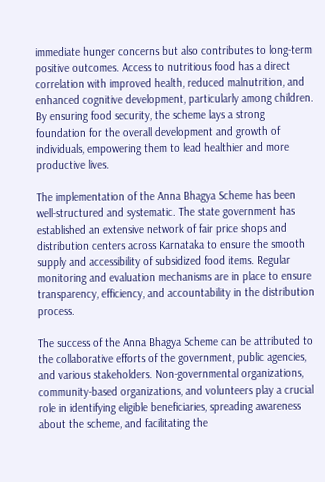immediate hunger concerns but also contributes to long-term positive outcomes. Access to nutritious food has a direct correlation with improved health, reduced malnutrition, and enhanced cognitive development, particularly among children. By ensuring food security, the scheme lays a strong foundation for the overall development and growth of individuals, empowering them to lead healthier and more productive lives.

The implementation of the Anna Bhagya Scheme has been well-structured and systematic. The state government has established an extensive network of fair price shops and distribution centers across Karnataka to ensure the smooth supply and accessibility of subsidized food items. Regular monitoring and evaluation mechanisms are in place to ensure transparency, efficiency, and accountability in the distribution process.

The success of the Anna Bhagya Scheme can be attributed to the collaborative efforts of the government, public agencies, and various stakeholders. Non-governmental organizations, community-based organizations, and volunteers play a crucial role in identifying eligible beneficiaries, spreading awareness about the scheme, and facilitating the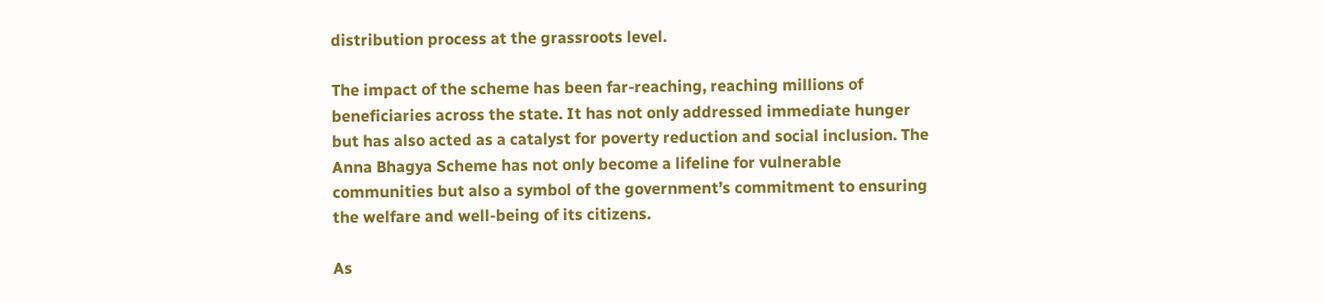distribution process at the grassroots level.

The impact of the scheme has been far-reaching, reaching millions of beneficiaries across the state. It has not only addressed immediate hunger but has also acted as a catalyst for poverty reduction and social inclusion. The Anna Bhagya Scheme has not only become a lifeline for vulnerable communities but also a symbol of the government’s commitment to ensuring the welfare and well-being of its citizens.

As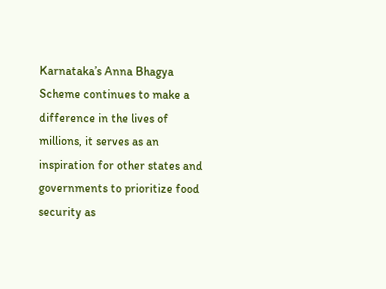Karnataka’s Anna Bhagya Scheme continues to make a difference in the lives of millions, it serves as an inspiration for other states and governments to prioritize food security as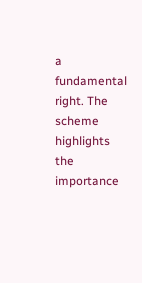a fundamental right. The scheme highlights the importance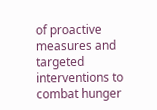of proactive measures and targeted interventions to combat hunger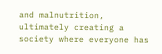and malnutrition, ultimately creating a society where everyone has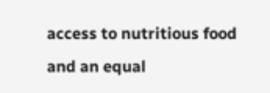access to nutritious food and an equal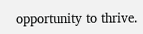opportunity to thrive.